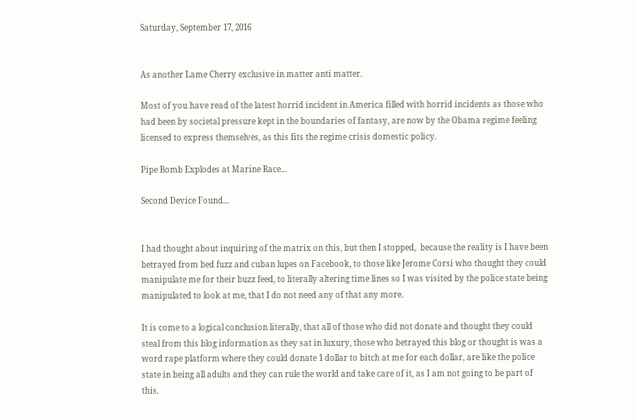Saturday, September 17, 2016


As another Lame Cherry exclusive in matter anti matter.

Most of you have read of the latest horrid incident in America filled with horrid incidents as those who had been by societal pressure kept in the boundaries of fantasy, are now by the Obama regime feeling licensed to express themselves, as this fits the regime crisis domestic policy.

Pipe Bomb Explodes at Marine Race...

Second Device Found...


I had thought about inquiring of the matrix on this, but then I stopped,  because the reality is I have been betrayed from bed fuzz and cuban lupes on Facebook, to those like Jerome Corsi who thought they could manipulate me for their buzz feed, to literally altering time lines so I was visited by the police state being manipulated to look at me, that I do not need any of that any more.

It is come to a logical conclusion literally, that all of those who did not donate and thought they could steal from this blog information as they sat in luxury, those who betrayed this blog or thought is was a word rape platform where they could donate 1 dollar to bitch at me for each dollar, are like the police state in being all adults and they can rule the world and take care of it, as I am not going to be part of this.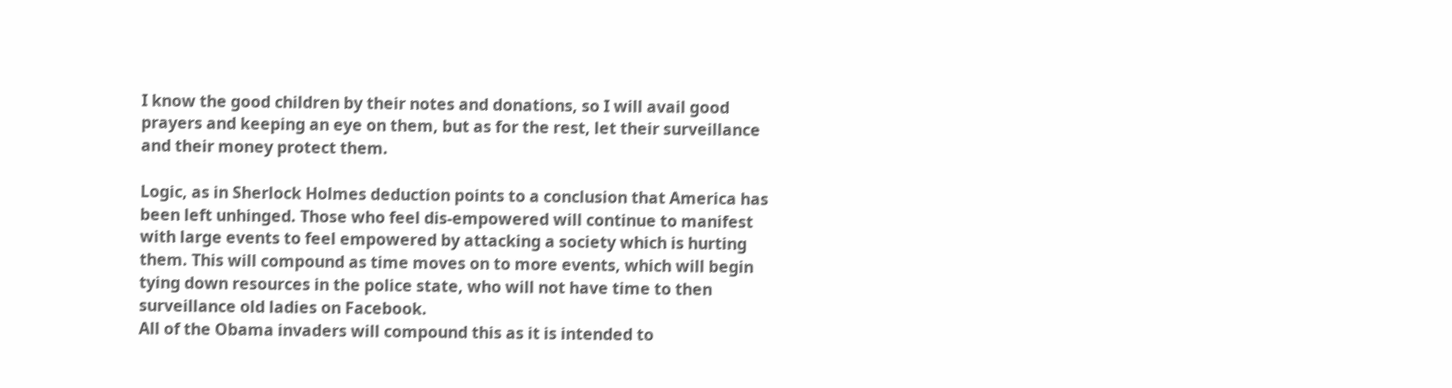I know the good children by their notes and donations, so I will avail good prayers and keeping an eye on them, but as for the rest, let their surveillance and their money protect them.

Logic, as in Sherlock Holmes deduction points to a conclusion that America has been left unhinged. Those who feel dis-empowered will continue to manifest with large events to feel empowered by attacking a society which is hurting them. This will compound as time moves on to more events, which will begin tying down resources in the police state, who will not have time to then surveillance old ladies on Facebook.
All of the Obama invaders will compound this as it is intended to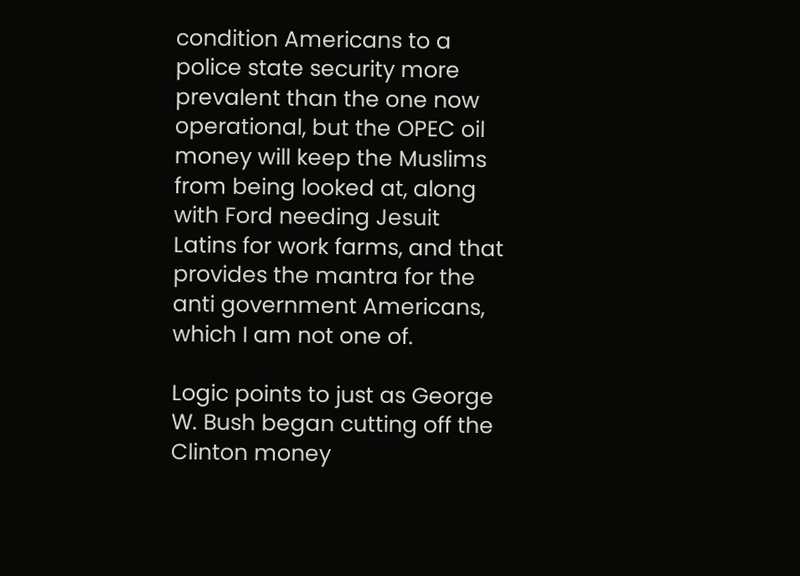condition Americans to a police state security more prevalent than the one now operational, but the OPEC oil money will keep the Muslims from being looked at, along with Ford needing Jesuit Latins for work farms, and that provides the mantra for the anti government Americans, which I am not one of.

Logic points to just as George W. Bush began cutting off the Clinton money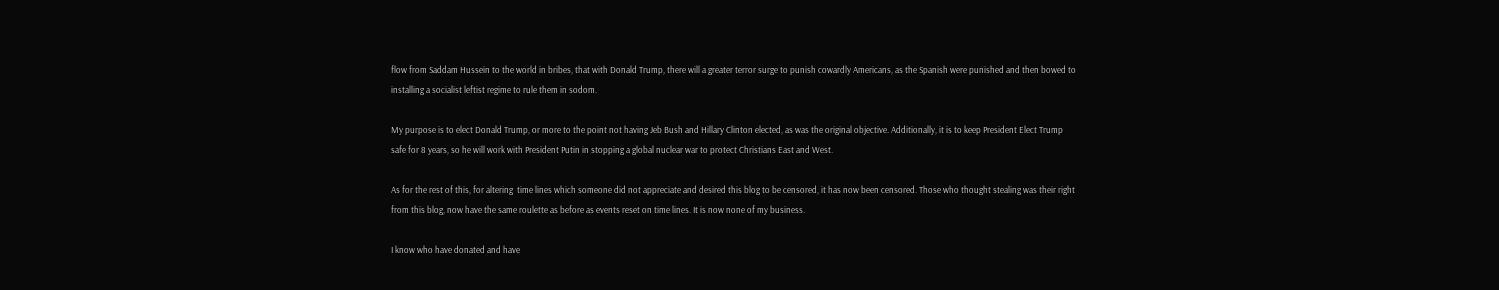flow from Saddam Hussein to the world in bribes, that with Donald Trump, there will a greater terror surge to punish cowardly Americans, as the Spanish were punished and then bowed to installing a socialist leftist regime to rule them in sodom.

My purpose is to elect Donald Trump, or more to the point not having Jeb Bush and Hillary Clinton elected, as was the original objective. Additionally, it is to keep President Elect Trump safe for 8 years, so he will work with President Putin in stopping a global nuclear war to protect Christians East and West.

As for the rest of this, for altering  time lines which someone did not appreciate and desired this blog to be censored, it has now been censored. Those who thought stealing was their right from this blog, now have the same roulette as before as events reset on time lines. It is now none of my business.

I know who have donated and have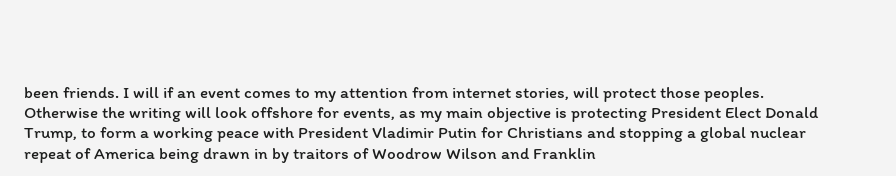been friends. I will if an event comes to my attention from internet stories, will protect those peoples. Otherwise the writing will look offshore for events, as my main objective is protecting President Elect Donald  Trump, to form a working peace with President Vladimir Putin for Christians and stopping a global nuclear repeat of America being drawn in by traitors of Woodrow Wilson and Franklin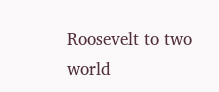Roosevelt to two world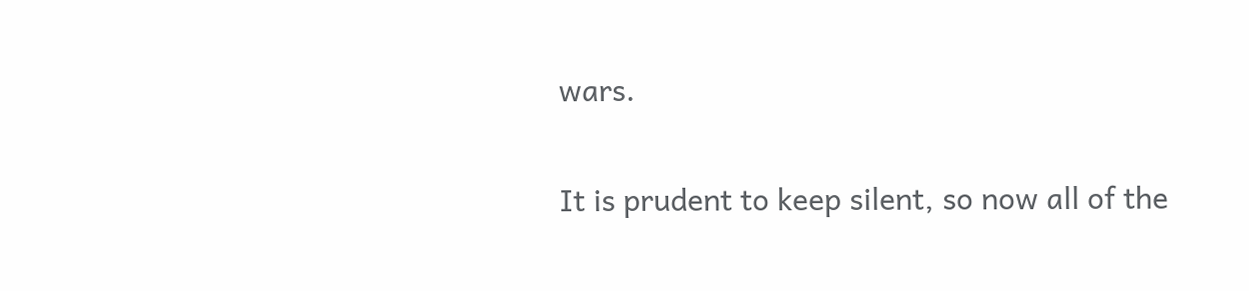wars.

It is prudent to keep silent, so now all of the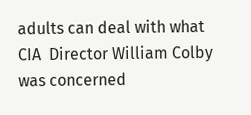adults can deal with what CIA  Director William Colby was concerned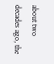about two decades ago, the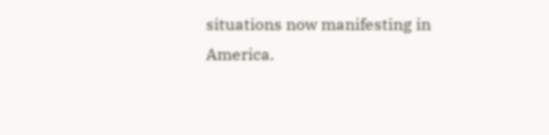situations now manifesting in America.